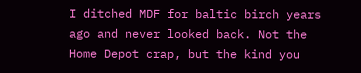I ditched MDF for baltic birch years ago and never looked back. Not the Home Depot crap, but the kind you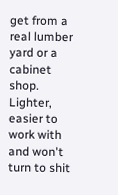get from a real lumber yard or a cabinet shop. Lighter, easier to work with and won't turn to shit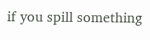if you spill something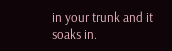in your trunk and it soaks in.